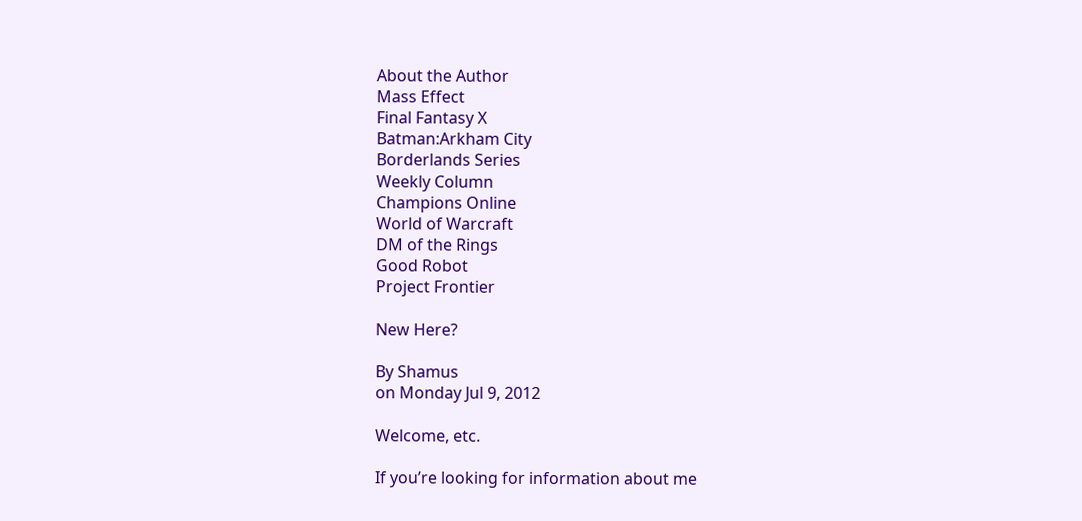About the Author
Mass Effect
Final Fantasy X
Batman:Arkham City
Borderlands Series
Weekly Column
Champions Online
World of Warcraft
DM of the Rings
Good Robot
Project Frontier

New Here?

By Shamus
on Monday Jul 9, 2012

Welcome, etc.

If you’re looking for information about me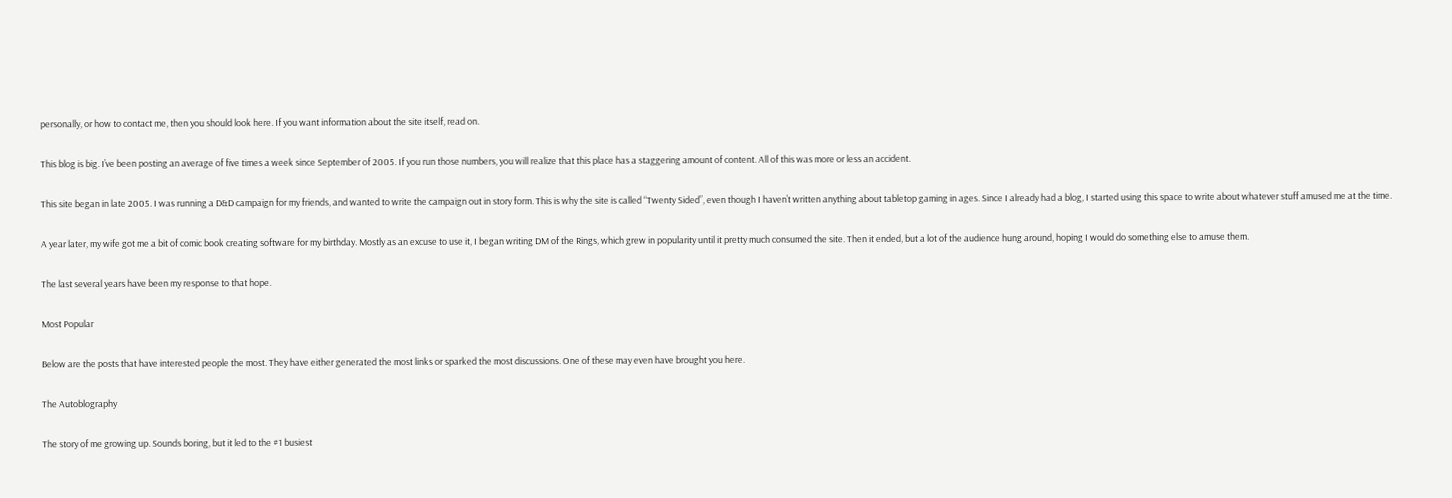personally, or how to contact me, then you should look here. If you want information about the site itself, read on.

This blog is big. I’ve been posting an average of five times a week since September of 2005. If you run those numbers, you will realize that this place has a staggering amount of content. All of this was more or less an accident.

This site began in late 2005. I was running a D&D campaign for my friends, and wanted to write the campaign out in story form. This is why the site is called “Twenty Sided”, even though I haven’t written anything about tabletop gaming in ages. Since I already had a blog, I started using this space to write about whatever stuff amused me at the time.

A year later, my wife got me a bit of comic book creating software for my birthday. Mostly as an excuse to use it, I began writing DM of the Rings, which grew in popularity until it pretty much consumed the site. Then it ended, but a lot of the audience hung around, hoping I would do something else to amuse them.

The last several years have been my response to that hope.

Most Popular

Below are the posts that have interested people the most. They have either generated the most links or sparked the most discussions. One of these may even have brought you here.

The Autoblography

The story of me growing up. Sounds boring, but it led to the #1 busiest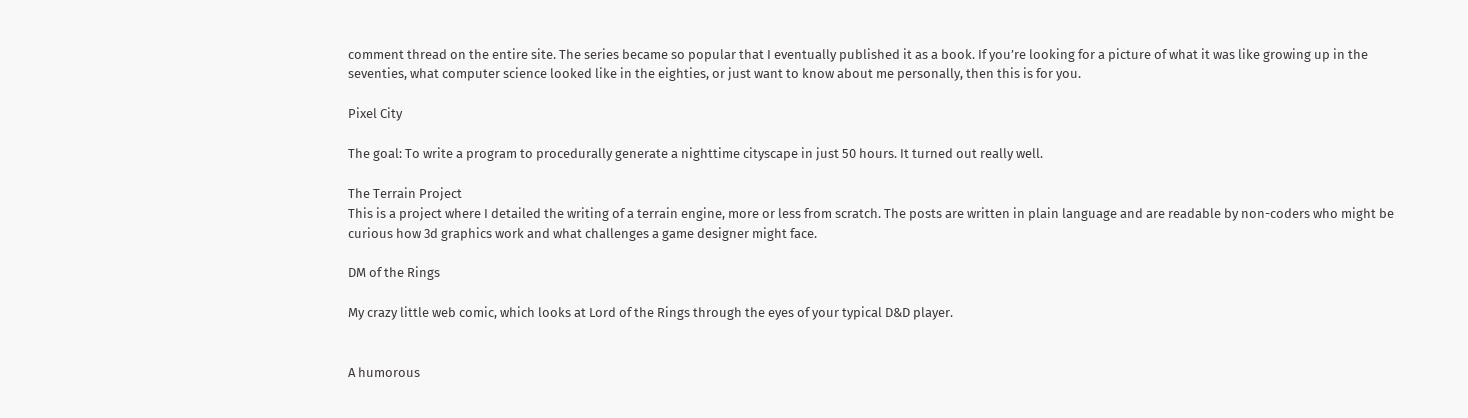comment thread on the entire site. The series became so popular that I eventually published it as a book. If you’re looking for a picture of what it was like growing up in the seventies, what computer science looked like in the eighties, or just want to know about me personally, then this is for you.

Pixel City

The goal: To write a program to procedurally generate a nighttime cityscape in just 50 hours. It turned out really well.

The Terrain Project
This is a project where I detailed the writing of a terrain engine, more or less from scratch. The posts are written in plain language and are readable by non-coders who might be curious how 3d graphics work and what challenges a game designer might face.

DM of the Rings

My crazy little web comic, which looks at Lord of the Rings through the eyes of your typical D&D player.


A humorous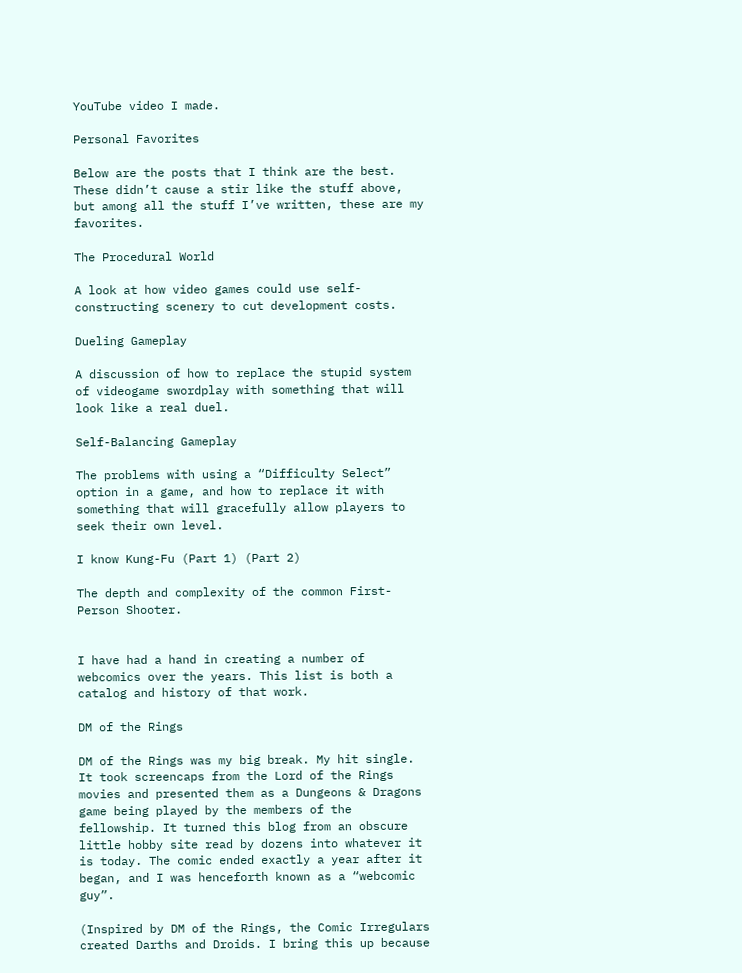YouTube video I made.

Personal Favorites

Below are the posts that I think are the best. These didn’t cause a stir like the stuff above, but among all the stuff I’ve written, these are my favorites.

The Procedural World

A look at how video games could use self-constructing scenery to cut development costs.

Dueling Gameplay

A discussion of how to replace the stupid system of videogame swordplay with something that will look like a real duel.

Self-Balancing Gameplay

The problems with using a “Difficulty Select” option in a game, and how to replace it with something that will gracefully allow players to seek their own level.

I know Kung-Fu (Part 1) (Part 2)

The depth and complexity of the common First-Person Shooter.


I have had a hand in creating a number of webcomics over the years. This list is both a catalog and history of that work.

DM of the Rings

DM of the Rings was my big break. My hit single. It took screencaps from the Lord of the Rings movies and presented them as a Dungeons & Dragons game being played by the members of the fellowship. It turned this blog from an obscure little hobby site read by dozens into whatever it is today. The comic ended exactly a year after it began, and I was henceforth known as a “webcomic guy”.

(Inspired by DM of the Rings, the Comic Irregulars created Darths and Droids. I bring this up because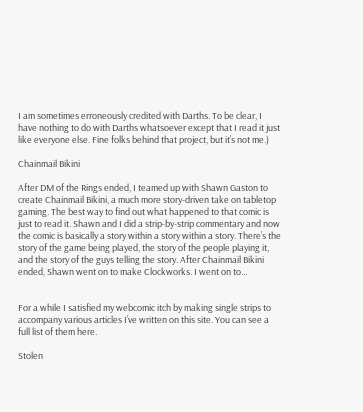I am sometimes erroneously credited with Darths. To be clear, I have nothing to do with Darths whatsoever except that I read it just like everyone else. Fine folks behind that project, but it’s not me.)

Chainmail Bikini

After DM of the Rings ended, I teamed up with Shawn Gaston to create Chainmail Bikini, a much more story-driven take on tabletop gaming. The best way to find out what happened to that comic is just to read it. Shawn and I did a strip-by-strip commentary and now the comic is basically a story within a story within a story. There’s the story of the game being played, the story of the people playing it, and the story of the guys telling the story. After Chainmail Bikini ended, Shawn went on to make Clockworks. I went on to…


For a while I satisfied my webcomic itch by making single strips to accompany various articles I’ve written on this site. You can see a full list of them here.

Stolen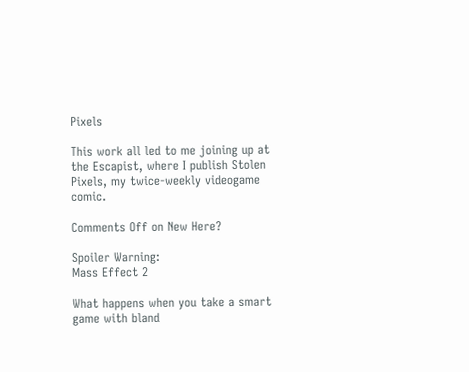Pixels

This work all led to me joining up at the Escapist, where I publish Stolen Pixels, my twice-weekly videogame comic.

Comments Off on New Here?

Spoiler Warning:
Mass Effect 2

What happens when you take a smart game with bland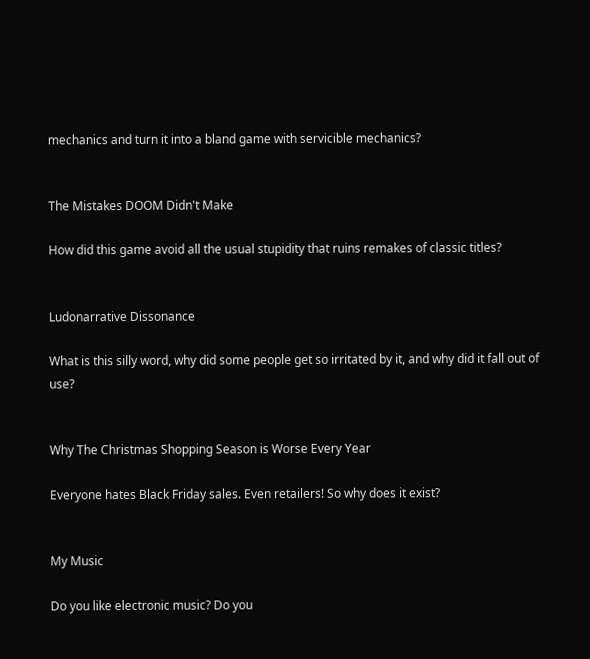mechanics and turn it into a bland game with servicible mechanics?


The Mistakes DOOM Didn't Make

How did this game avoid all the usual stupidity that ruins remakes of classic titles?


Ludonarrative Dissonance

What is this silly word, why did some people get so irritated by it, and why did it fall out of use?


Why The Christmas Shopping Season is Worse Every Year

Everyone hates Black Friday sales. Even retailers! So why does it exist?


My Music

Do you like electronic music? Do you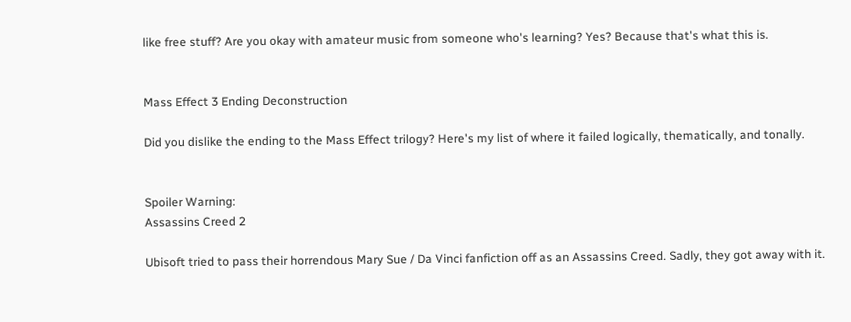like free stuff? Are you okay with amateur music from someone who's learning? Yes? Because that's what this is.


Mass Effect 3 Ending Deconstruction

Did you dislike the ending to the Mass Effect trilogy? Here's my list of where it failed logically, thematically, and tonally.


Spoiler Warning:
Assassins Creed 2

Ubisoft tried to pass their horrendous Mary Sue / Da Vinci fanfiction off as an Assassins Creed. Sadly, they got away with it.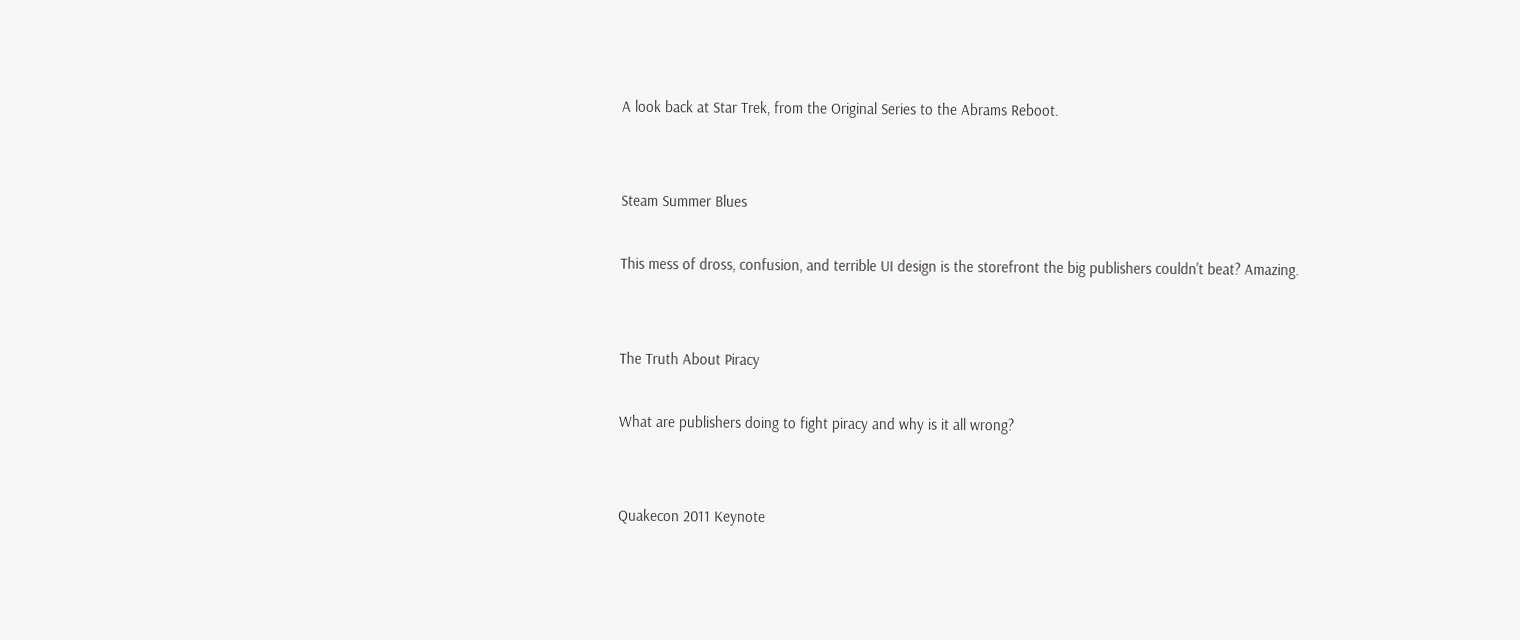A look back at Star Trek, from the Original Series to the Abrams Reboot.


Steam Summer Blues

This mess of dross, confusion, and terrible UI design is the storefront the big publishers couldn't beat? Amazing.


The Truth About Piracy

What are publishers doing to fight piracy and why is it all wrong?


Quakecon 2011 Keynote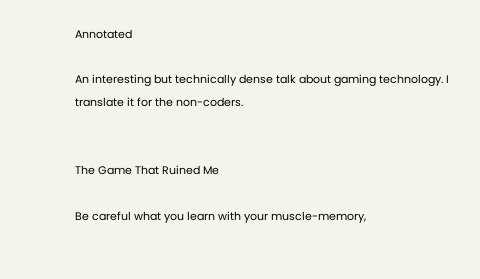Annotated

An interesting but technically dense talk about gaming technology. I translate it for the non-coders.


The Game That Ruined Me

Be careful what you learn with your muscle-memory,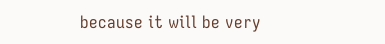because it will be very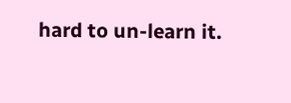hard to un-learn it.